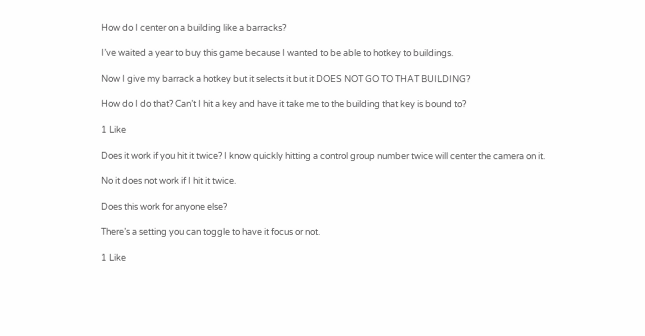How do I center on a building like a barracks?

I’ve waited a year to buy this game because I wanted to be able to hotkey to buildings.

Now I give my barrack a hotkey but it selects it but it DOES NOT GO TO THAT BUILDING?

How do I do that? Can’t I hit a key and have it take me to the building that key is bound to?

1 Like

Does it work if you hit it twice? I know quickly hitting a control group number twice will center the camera on it.

No it does not work if I hit it twice.

Does this work for anyone else?

There’s a setting you can toggle to have it focus or not.

1 Like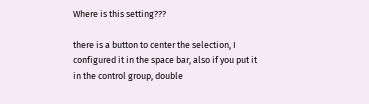Where is this setting???

there is a button to center the selection, I configured it in the space bar, also if you put it in the control group, double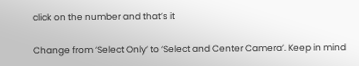click on the number and that’s it

Change from ‘Select Only’ to ‘Select and Center Camera’. Keep in mind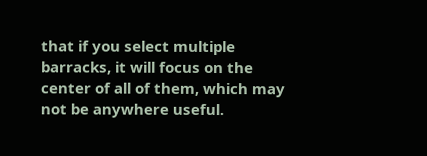that if you select multiple barracks, it will focus on the center of all of them, which may not be anywhere useful.